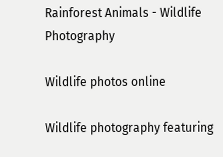Rainforest Animals - Wildlife Photography

Wildlife photos online

Wildlife photography featuring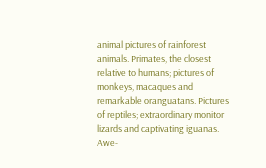animal pictures of rainforest animals. Primates, the closest relative to humans; pictures of monkeys, macaques and remarkable oranguatans. Pictures of reptiles; extraordinary monitor lizards and captivating iguanas. Awe-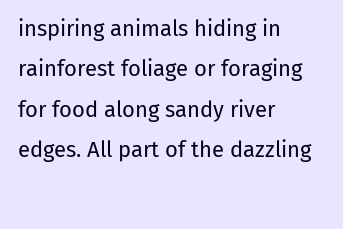inspiring animals hiding in rainforest foliage or foraging for food along sandy river edges. All part of the dazzling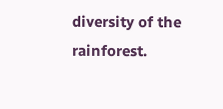diversity of the rainforest.